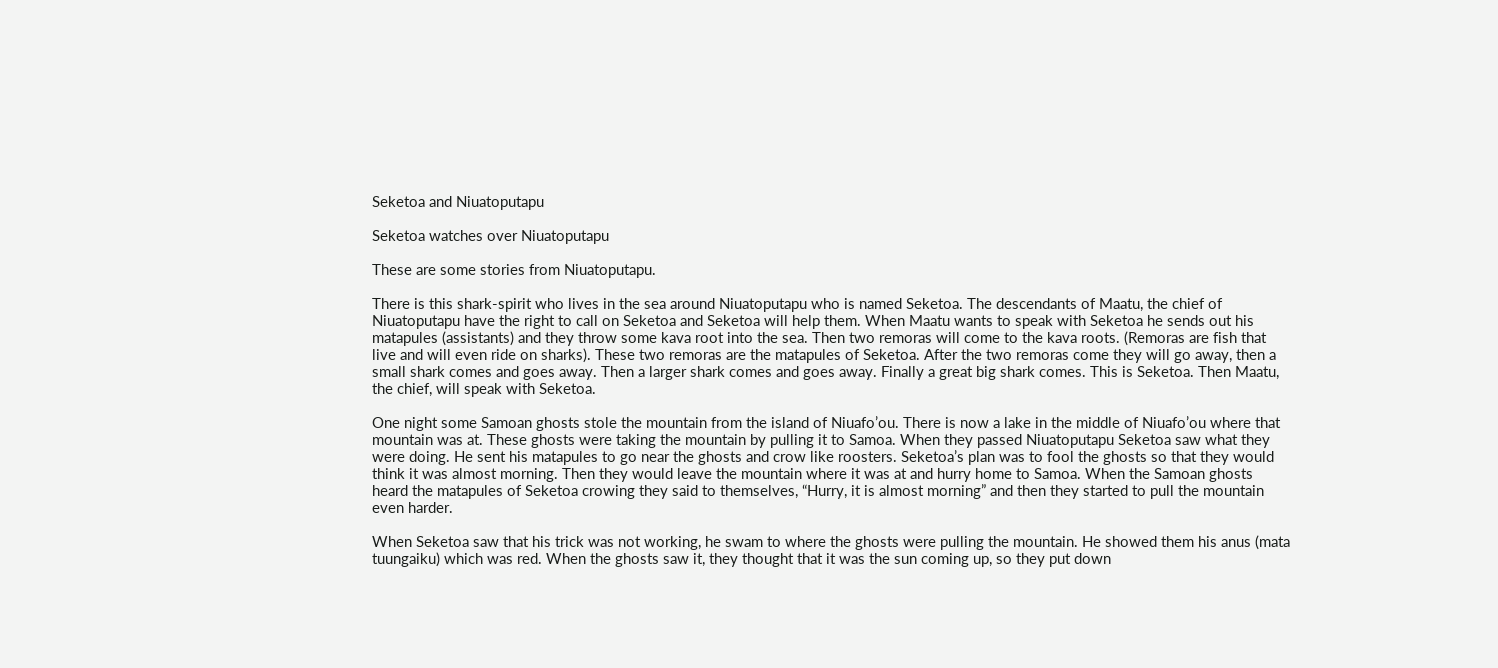Seketoa and Niuatoputapu

Seketoa watches over Niuatoputapu

These are some stories from Niuatoputapu.

There is this shark-spirit who lives in the sea around Niuatoputapu who is named Seketoa. The descendants of Maatu, the chief of Niuatoputapu have the right to call on Seketoa and Seketoa will help them. When Maatu wants to speak with Seketoa he sends out his matapules (assistants) and they throw some kava root into the sea. Then two remoras will come to the kava roots. (Remoras are fish that live and will even ride on sharks). These two remoras are the matapules of Seketoa. After the two remoras come they will go away, then a small shark comes and goes away. Then a larger shark comes and goes away. Finally a great big shark comes. This is Seketoa. Then Maatu, the chief, will speak with Seketoa.

One night some Samoan ghosts stole the mountain from the island of Niuafo’ou. There is now a lake in the middle of Niuafo’ou where that mountain was at. These ghosts were taking the mountain by pulling it to Samoa. When they passed Niuatoputapu Seketoa saw what they were doing. He sent his matapules to go near the ghosts and crow like roosters. Seketoa’s plan was to fool the ghosts so that they would think it was almost morning. Then they would leave the mountain where it was at and hurry home to Samoa. When the Samoan ghosts heard the matapules of Seketoa crowing they said to themselves, “Hurry, it is almost morning” and then they started to pull the mountain even harder.

When Seketoa saw that his trick was not working, he swam to where the ghosts were pulling the mountain. He showed them his anus (mata tuungaiku) which was red. When the ghosts saw it, they thought that it was the sun coming up, so they put down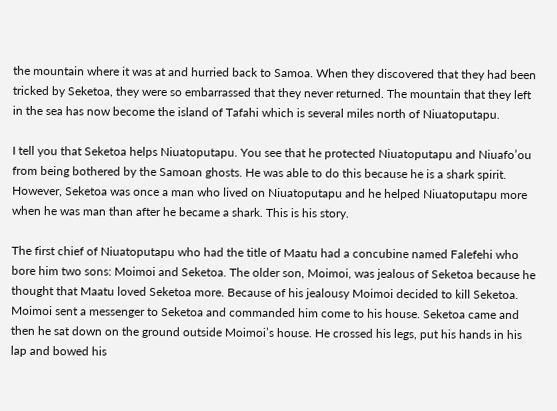the mountain where it was at and hurried back to Samoa. When they discovered that they had been tricked by Seketoa, they were so embarrassed that they never returned. The mountain that they left in the sea has now become the island of Tafahi which is several miles north of Niuatoputapu.

I tell you that Seketoa helps Niuatoputapu. You see that he protected Niuatoputapu and Niuafo’ou from being bothered by the Samoan ghosts. He was able to do this because he is a shark spirit. However, Seketoa was once a man who lived on Niuatoputapu and he helped Niuatoputapu more when he was man than after he became a shark. This is his story.

The first chief of Niuatoputapu who had the title of Maatu had a concubine named Falefehi who bore him two sons: Moimoi and Seketoa. The older son, Moimoi, was jealous of Seketoa because he thought that Maatu loved Seketoa more. Because of his jealousy Moimoi decided to kill Seketoa. Moimoi sent a messenger to Seketoa and commanded him come to his house. Seketoa came and then he sat down on the ground outside Moimoi’s house. He crossed his legs, put his hands in his lap and bowed his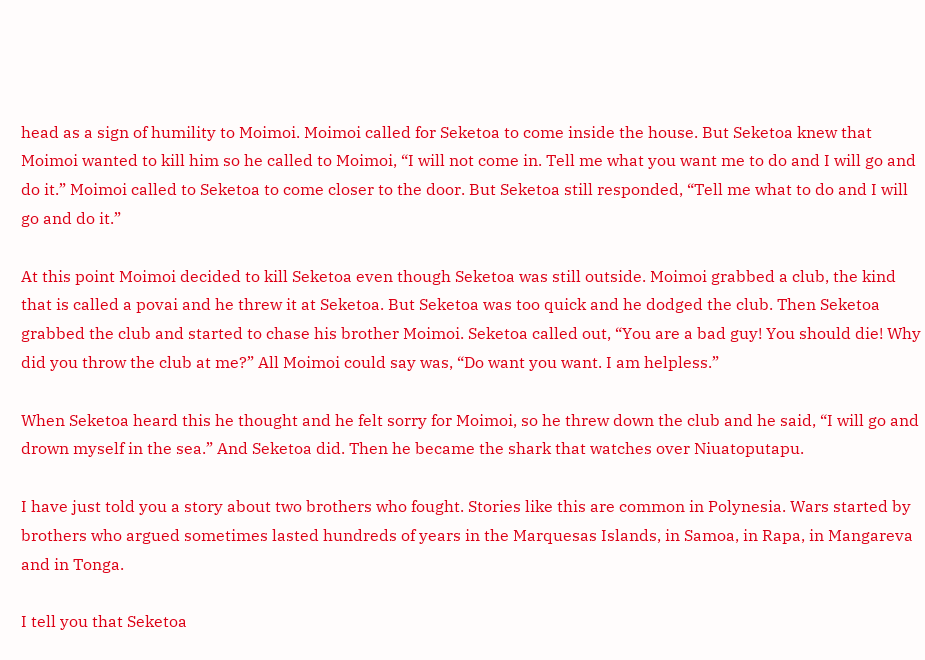head as a sign of humility to Moimoi. Moimoi called for Seketoa to come inside the house. But Seketoa knew that Moimoi wanted to kill him so he called to Moimoi, “I will not come in. Tell me what you want me to do and I will go and do it.” Moimoi called to Seketoa to come closer to the door. But Seketoa still responded, “Tell me what to do and I will go and do it.”

At this point Moimoi decided to kill Seketoa even though Seketoa was still outside. Moimoi grabbed a club, the kind that is called a povai and he threw it at Seketoa. But Seketoa was too quick and he dodged the club. Then Seketoa grabbed the club and started to chase his brother Moimoi. Seketoa called out, “You are a bad guy! You should die! Why did you throw the club at me?” All Moimoi could say was, “Do want you want. I am helpless.”

When Seketoa heard this he thought and he felt sorry for Moimoi, so he threw down the club and he said, “I will go and drown myself in the sea.” And Seketoa did. Then he became the shark that watches over Niuatoputapu.

I have just told you a story about two brothers who fought. Stories like this are common in Polynesia. Wars started by brothers who argued sometimes lasted hundreds of years in the Marquesas Islands, in Samoa, in Rapa, in Mangareva and in Tonga.

I tell you that Seketoa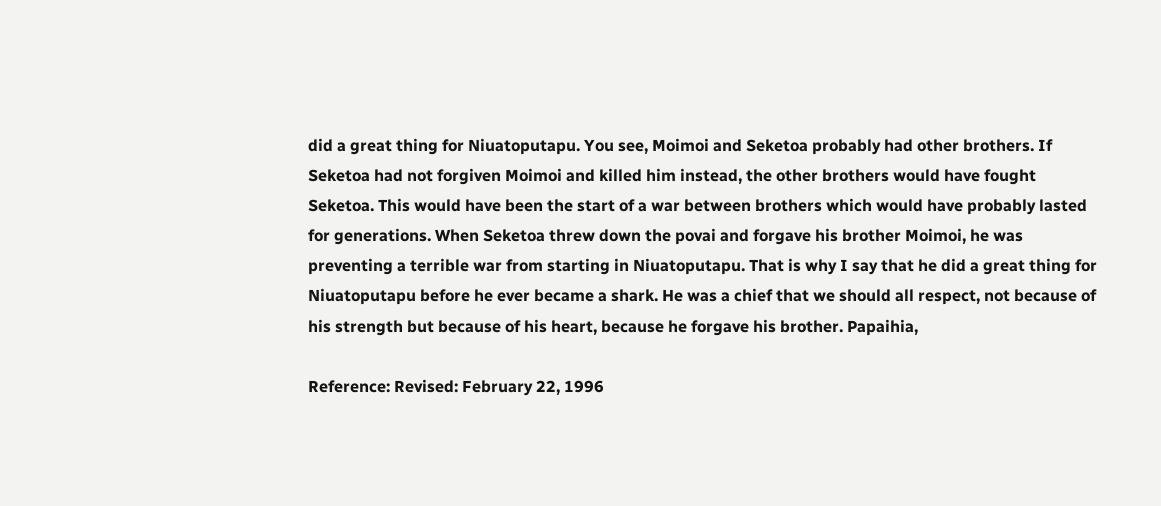did a great thing for Niuatoputapu. You see, Moimoi and Seketoa probably had other brothers. If Seketoa had not forgiven Moimoi and killed him instead, the other brothers would have fought Seketoa. This would have been the start of a war between brothers which would have probably lasted for generations. When Seketoa threw down the povai and forgave his brother Moimoi, he was preventing a terrible war from starting in Niuatoputapu. That is why I say that he did a great thing for Niuatoputapu before he ever became a shark. He was a chief that we should all respect, not because of his strength but because of his heart, because he forgave his brother. Papaihia,

Reference: Revised: February 22, 1996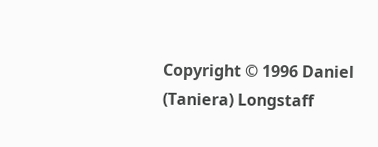Copyright © 1996 Daniel (Taniera) Longstaff